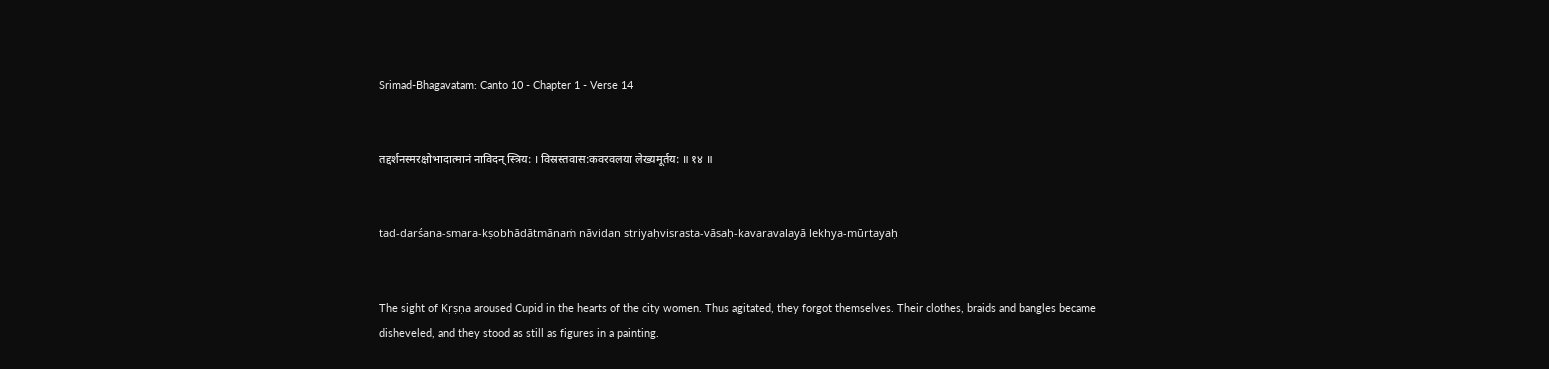Srimad-Bhagavatam: Canto 10 - Chapter 1 - Verse 14


तद्दर्शनस्मरक्षोभादात्मानं नाविदन् स्त्रिय: । विस्रस्तवास:कवरवलया लेख्यमूर्तय: ॥ १४ ॥


tad-darśana-smara-kṣobhādātmānaṁ nāvidan striyaḥvisrasta-vāsaḥ-kavaravalayā lekhya-mūrtayaḥ


The sight of Kṛṣṇa aroused Cupid in the hearts of the city women. Thus agitated, they forgot themselves. Their clothes, braids and bangles became disheveled, and they stood as still as figures in a painting.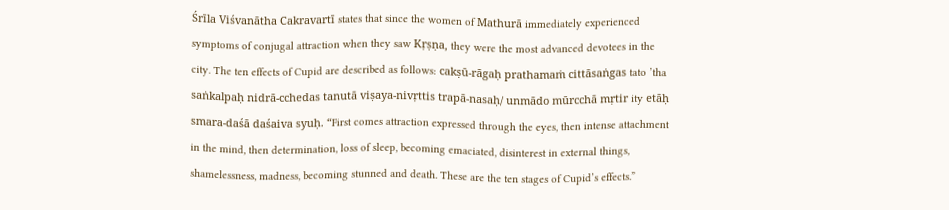Śrīla Viśvanātha Cakravartī states that since the women of Mathurā immediately experienced symptoms of conjugal attraction when they saw Kṛṣṇa, they were the most advanced devotees in the city. The ten effects of Cupid are described as follows: cakṣū-rāgaḥ prathamaṁ cittāsaṅgas tato ’tha saṅkalpaḥ nidrā-cchedas tanutā viṣaya-nivṛttis trapā-nasaḥ/ unmādo mūrcchā mṛtir ity etāḥ smara-daśā daśaiva syuḥ. “First comes attraction expressed through the eyes, then intense attachment in the mind, then determination, loss of sleep, becoming emaciated, disinterest in external things, shamelessness, madness, becoming stunned and death. These are the ten stages of Cupid’s effects.”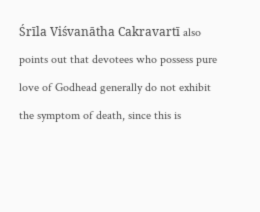Śrīla Viśvanātha Cakravartī also points out that devotees who possess pure love of Godhead generally do not exhibit the symptom of death, since this is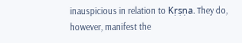inauspicious in relation to Kṛṣṇa. They do, however, manifest the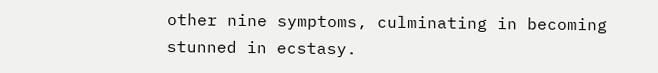other nine symptoms, culminating in becoming stunned in ecstasy.